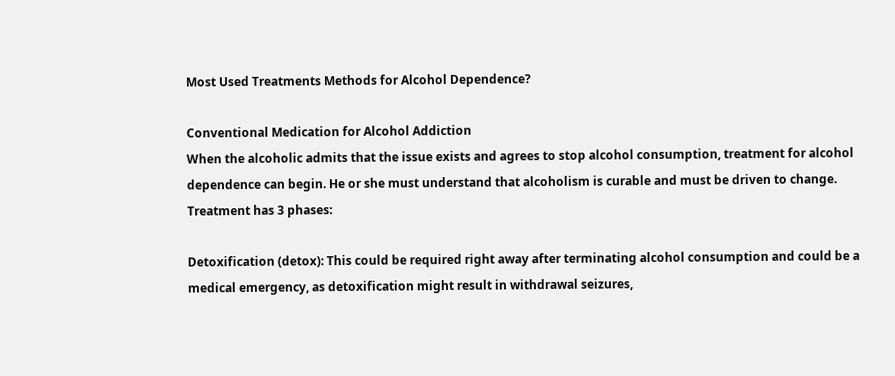Most Used Treatments Methods for Alcohol Dependence?

Conventional Medication for Alcohol Addiction
When the alcoholic admits that the issue exists and agrees to stop alcohol consumption, treatment for alcohol dependence can begin. He or she must understand that alcoholism is curable and must be driven to change. Treatment has 3 phases:

Detoxification (detox): This could be required right away after terminating alcohol consumption and could be a medical emergency, as detoxification might result in withdrawal seizures,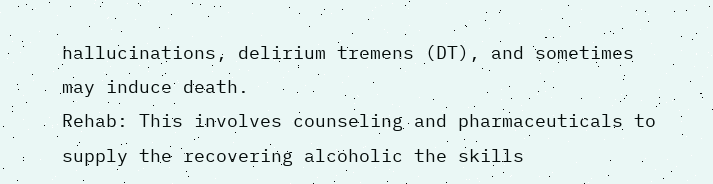hallucinations, delirium tremens (DT), and sometimes may induce death.
Rehab: This involves counseling and pharmaceuticals to supply the recovering alcoholic the skills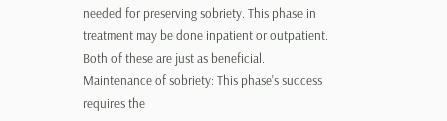needed for preserving sobriety. This phase in treatment may be done inpatient or outpatient. Both of these are just as beneficial.
Maintenance of sobriety: This phase's success requires the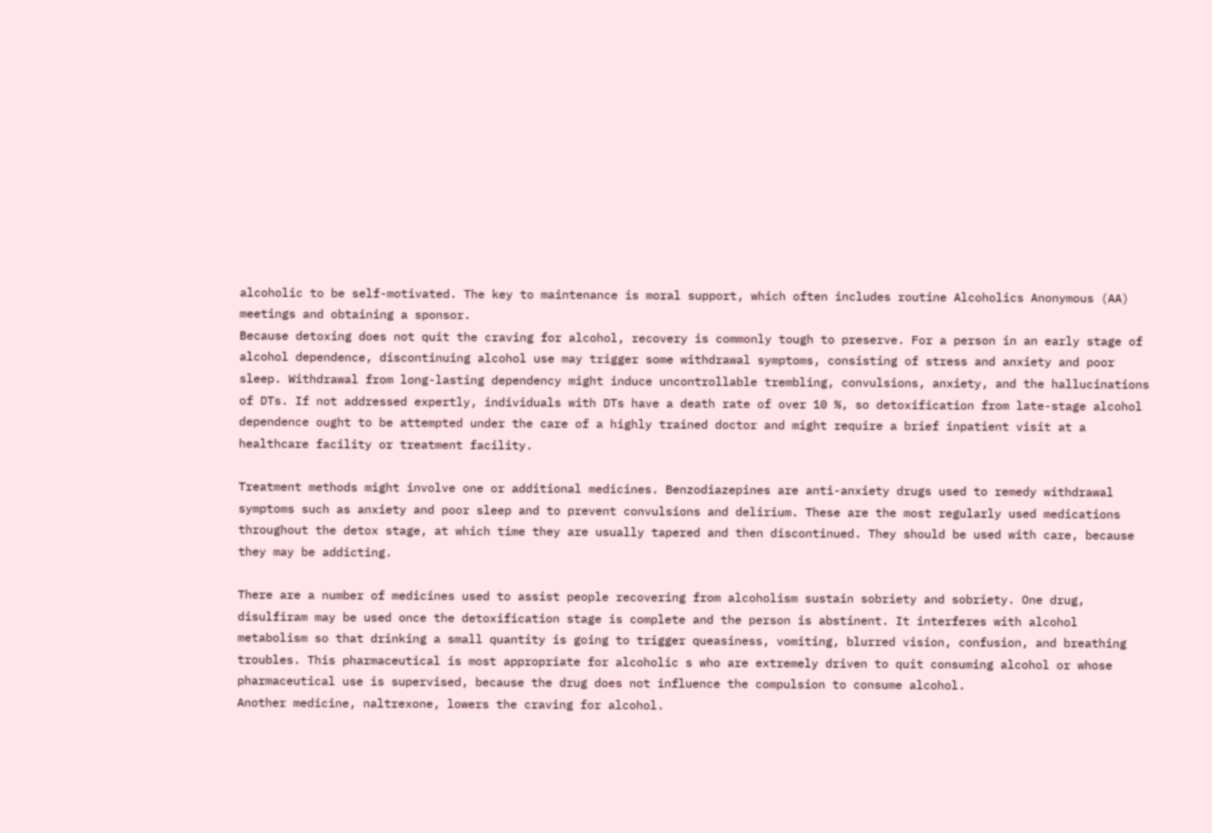alcoholic to be self-motivated. The key to maintenance is moral support, which often includes routine Alcoholics Anonymous (AA) meetings and obtaining a sponsor.
Because detoxing does not quit the craving for alcohol, recovery is commonly tough to preserve. For a person in an early stage of alcohol dependence, discontinuing alcohol use may trigger some withdrawal symptoms, consisting of stress and anxiety and poor sleep. Withdrawal from long-lasting dependency might induce uncontrollable trembling, convulsions, anxiety, and the hallucinations of DTs. If not addressed expertly, individuals with DTs have a death rate of over 10 %, so detoxification from late-stage alcohol dependence ought to be attempted under the care of a highly trained doctor and might require a brief inpatient visit at a healthcare facility or treatment facility.

Treatment methods might involve one or additional medicines. Benzodiazepines are anti-anxiety drugs used to remedy withdrawal symptoms such as anxiety and poor sleep and to prevent convulsions and delirium. These are the most regularly used medications throughout the detox stage, at which time they are usually tapered and then discontinued. They should be used with care, because they may be addicting.

There are a number of medicines used to assist people recovering from alcoholism sustain sobriety and sobriety. One drug, disulfiram may be used once the detoxification stage is complete and the person is abstinent. It interferes with alcohol metabolism so that drinking a small quantity is going to trigger queasiness, vomiting, blurred vision, confusion, and breathing troubles. This pharmaceutical is most appropriate for alcoholic s who are extremely driven to quit consuming alcohol or whose pharmaceutical use is supervised, because the drug does not influence the compulsion to consume alcohol.
Another medicine, naltrexone, lowers the craving for alcohol.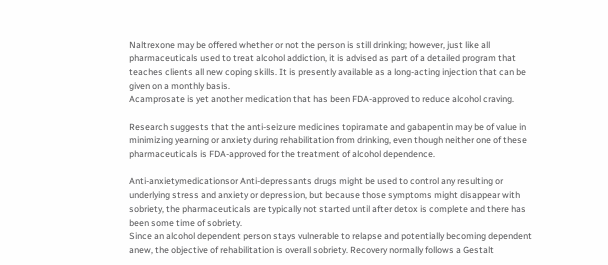Naltrexone may be offered whether or not the person is still drinking; however, just like all pharmaceuticals used to treat alcohol addiction, it is advised as part of a detailed program that teaches clients all new coping skills. It is presently available as a long-acting injection that can be given on a monthly basis.
Acamprosate is yet another medication that has been FDA-approved to reduce alcohol craving.

Research suggests that the anti-seizure medicines topiramate and gabapentin may be of value in minimizing yearning or anxiety during rehabilitation from drinking, even though neither one of these pharmaceuticals is FDA-approved for the treatment of alcohol dependence.

Anti-anxietymedicationsor Anti-depressants drugs might be used to control any resulting or underlying stress and anxiety or depression, but because those symptoms might disappear with sobriety, the pharmaceuticals are typically not started until after detox is complete and there has been some time of sobriety.
Since an alcohol dependent person stays vulnerable to relapse and potentially becoming dependent anew, the objective of rehabilitation is overall sobriety. Recovery normally follows a Gestalt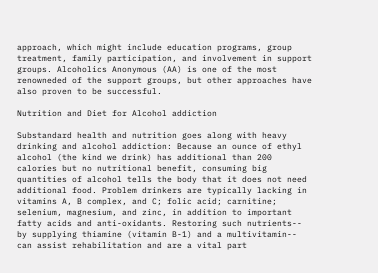approach, which might include education programs, group treatment, family participation, and involvement in support groups. Alcoholics Anonymous (AA) is one of the most renowneded of the support groups, but other approaches have also proven to be successful.

Nutrition and Diet for Alcohol addiction

Substandard health and nutrition goes along with heavy drinking and alcohol addiction: Because an ounce of ethyl alcohol (the kind we drink) has additional than 200 calories but no nutritional benefit, consuming big quantities of alcohol tells the body that it does not need additional food. Problem drinkers are typically lacking in vitamins A, B complex, and C; folic acid; carnitine; selenium, magnesium, and zinc, in addition to important fatty acids and anti-oxidants. Restoring such nutrients-- by supplying thiamine (vitamin B-1) and a multivitamin-- can assist rehabilitation and are a vital part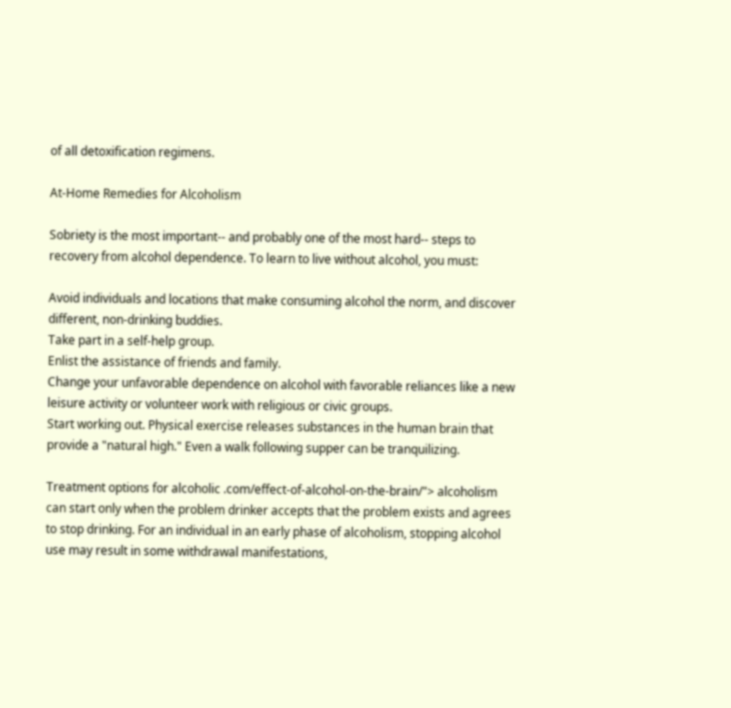of all detoxification regimens.

At-Home Remedies for Alcoholism

Sobriety is the most important-- and probably one of the most hard-- steps to recovery from alcohol dependence. To learn to live without alcohol, you must:

Avoid individuals and locations that make consuming alcohol the norm, and discover different, non-drinking buddies.
Take part in a self-help group.
Enlist the assistance of friends and family.
Change your unfavorable dependence on alcohol with favorable reliances like a new leisure activity or volunteer work with religious or civic groups.
Start working out. Physical exercise releases substances in the human brain that provide a "natural high." Even a walk following supper can be tranquilizing.

Treatment options for alcoholic .com/effect-of-alcohol-on-the-brain/"> alcoholism can start only when the problem drinker accepts that the problem exists and agrees to stop drinking. For an individual in an early phase of alcoholism, stopping alcohol use may result in some withdrawal manifestations,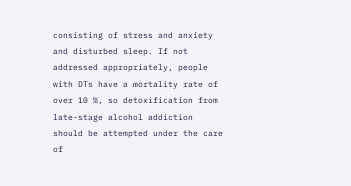consisting of stress and anxiety and disturbed sleep. If not addressed appropriately, people with DTs have a mortality rate of over 10 %, so detoxification from late-stage alcohol addiction should be attempted under the care of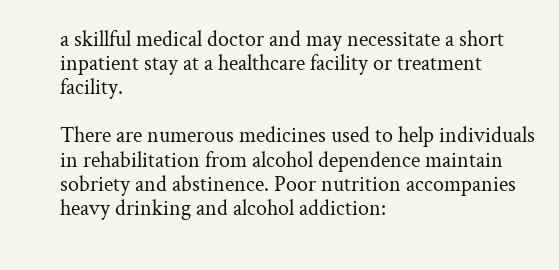a skillful medical doctor and may necessitate a short inpatient stay at a healthcare facility or treatment facility.

There are numerous medicines used to help individuals in rehabilitation from alcohol dependence maintain sobriety and abstinence. Poor nutrition accompanies heavy drinking and alcohol addiction: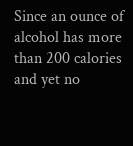Since an ounce of alcohol has more than 200 calories and yet no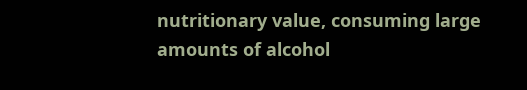nutritionary value, consuming large amounts of alcohol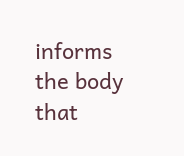informs the body that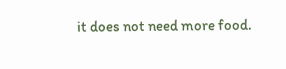it does not need more food.